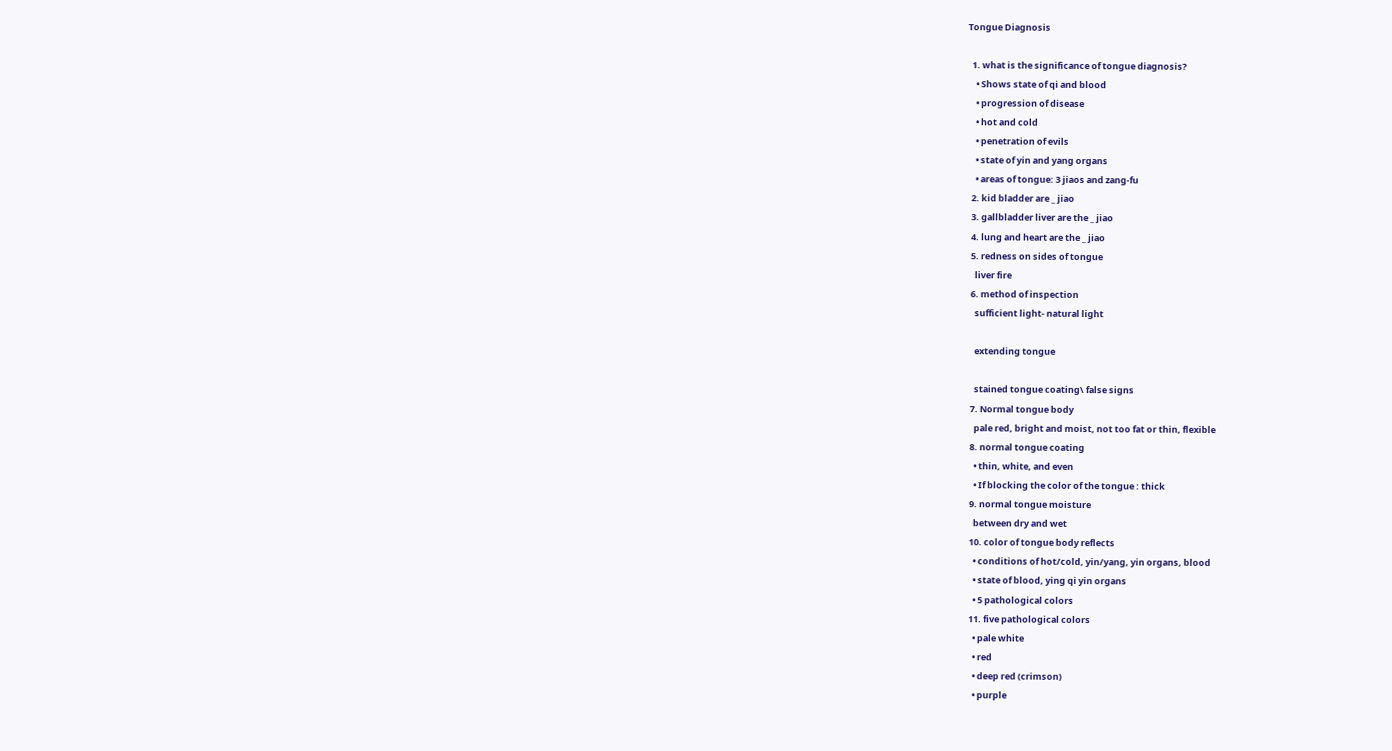Tongue Diagnosis

  1. what is the significance of tongue diagnosis?
    • Shows state of qi and blood
    • progression of disease
    • hot and cold
    • penetration of evils
    • state of yin and yang organs
    • areas of tongue: 3 jiaos and zang-fu
  2. kid bladder are _ jiao
  3. gallbladder liver are the _ jiao
  4. lung and heart are the _ jiao
  5. redness on sides of tongue
    liver fire
  6. method of inspection
    sufficient light- natural light

    extending tongue

    stained tongue coating\ false signs
  7. Normal tongue body
    pale red, bright and moist, not too fat or thin, flexible
  8. normal tongue coating
    • thin, white, and even
    • If blocking the color of the tongue : thick
  9. normal tongue moisture
    between dry and wet
  10. color of tongue body reflects
    • conditions of hot/cold, yin/yang, yin organs, blood
    • state of blood, ying qi yin organs
    • 5 pathological colors
  11. five pathological colors
    • pale white
    • red
    • deep red (crimson)
    • purple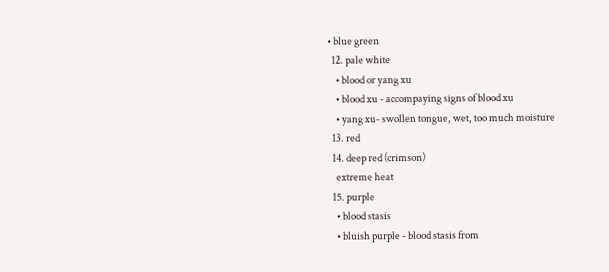• blue green
  12. pale white
    • blood or yang xu
    • blood xu - accompaying signs of blood xu
    • yang xu- swollen tongue, wet, too much moisture
  13. red
  14. deep red (crimson)
    extreme heat
  15. purple
    • blood stasis
    • bluish purple - blood stasis from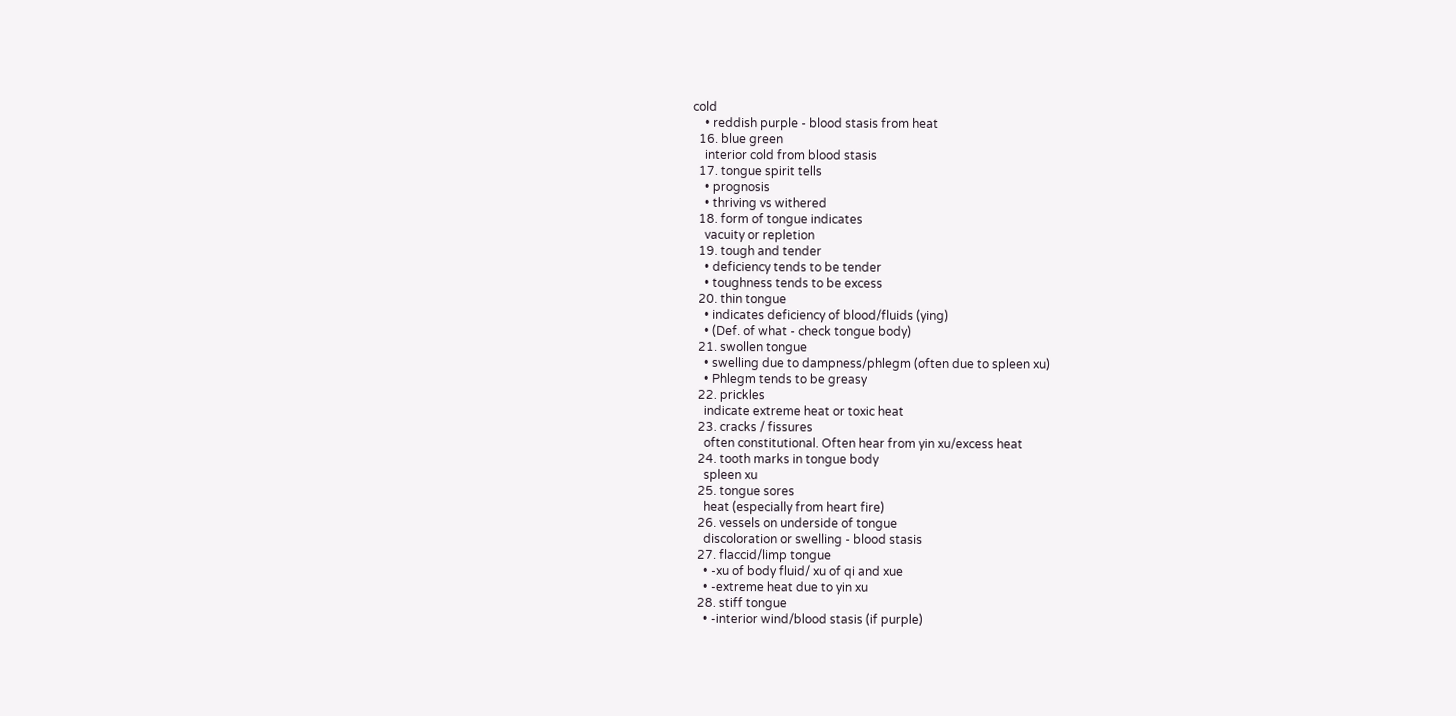cold
    • reddish purple - blood stasis from heat
  16. blue green
    interior cold from blood stasis
  17. tongue spirit tells
    • prognosis
    • thriving vs withered
  18. form of tongue indicates
    vacuity or repletion
  19. tough and tender
    • deficiency tends to be tender
    • toughness tends to be excess
  20. thin tongue
    • indicates deficiency of blood/fluids (ying)
    • (Def. of what - check tongue body)
  21. swollen tongue
    • swelling due to dampness/phlegm (often due to spleen xu)
    • Phlegm tends to be greasy
  22. prickles
    indicate extreme heat or toxic heat
  23. cracks / fissures
    often constitutional. Often hear from yin xu/excess heat
  24. tooth marks in tongue body
    spleen xu
  25. tongue sores
    heat (especially from heart fire)
  26. vessels on underside of tongue
    discoloration or swelling - blood stasis
  27. flaccid/limp tongue
    • -xu of body fluid/ xu of qi and xue
    • -extreme heat due to yin xu
  28. stiff tongue
    • -interior wind/blood stasis (if purple)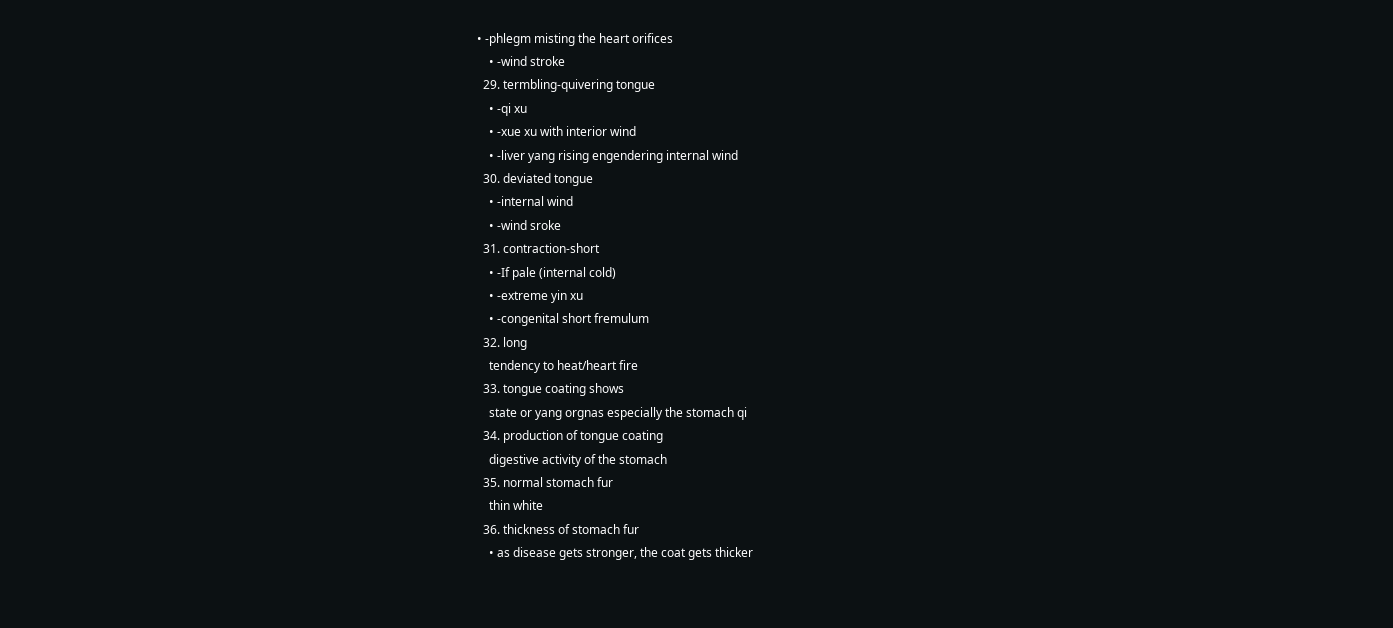• -phlegm misting the heart orifices
    • -wind stroke
  29. termbling-quivering tongue
    • -qi xu
    • -xue xu with interior wind
    • -liver yang rising engendering internal wind
  30. deviated tongue
    • -internal wind
    • -wind sroke
  31. contraction-short
    • -If pale (internal cold)
    • -extreme yin xu
    • -congenital short fremulum
  32. long
    tendency to heat/heart fire
  33. tongue coating shows
    state or yang orgnas especially the stomach qi
  34. production of tongue coating
    digestive activity of the stomach
  35. normal stomach fur
    thin white
  36. thickness of stomach fur
    • as disease gets stronger, the coat gets thicker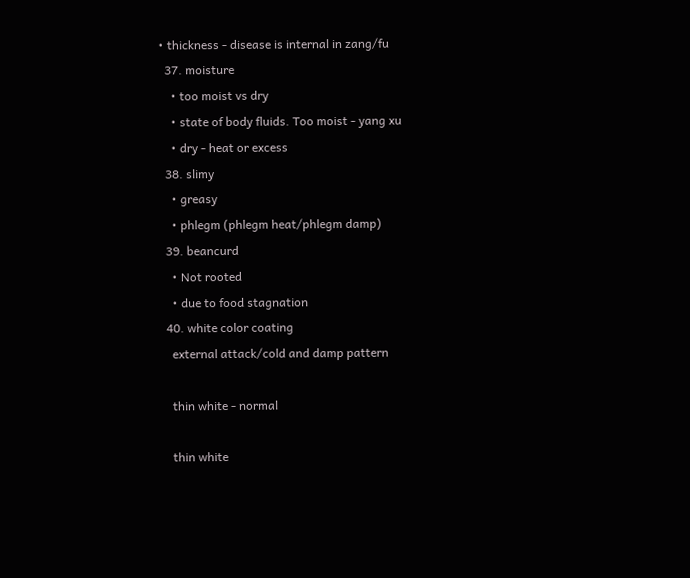• thickness - disease is internal in zang/fu
  37. moisture
    • too moist vs dry
    • state of body fluids. Too moist - yang xu
    • dry - heat or excess
  38. slimy
    • greasy
    • phlegm (phlegm heat/phlegm damp)
  39. beancurd
    • Not rooted
    • due to food stagnation
  40. white color coating
    external attack/cold and damp pattern

    thin white - normal

    thin white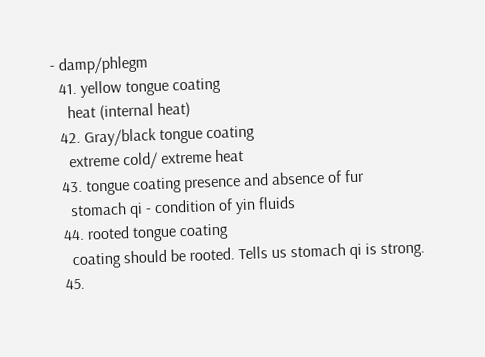- damp/phlegm
  41. yellow tongue coating
    heat (internal heat)
  42. Gray/black tongue coating
    extreme cold/ extreme heat
  43. tongue coating presence and absence of fur
    stomach qi - condition of yin fluids
  44. rooted tongue coating
    coating should be rooted. Tells us stomach qi is strong.
  45.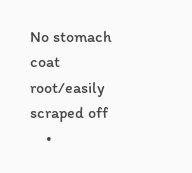No stomach coat root/easily scraped off
    •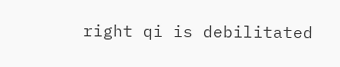right qi is debilitated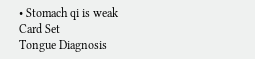• Stomach qi is weak
Card Set
Tongue Diagnosis